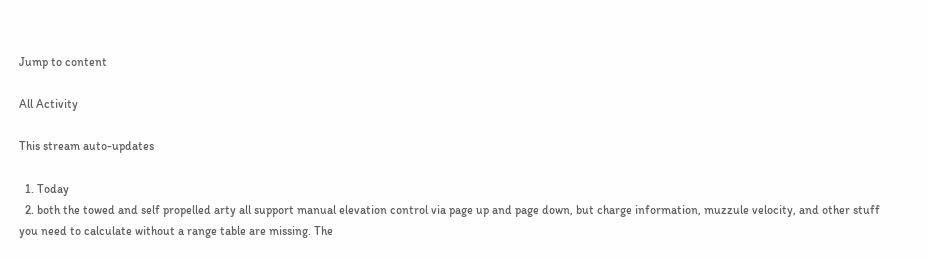Jump to content

All Activity

This stream auto-updates

  1. Today
  2. both the towed and self propelled arty all support manual elevation control via page up and page down, but charge information, muzzule velocity, and other stuff you need to calculate without a range table are missing. The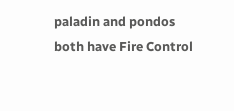paladin and pondos both have Fire Control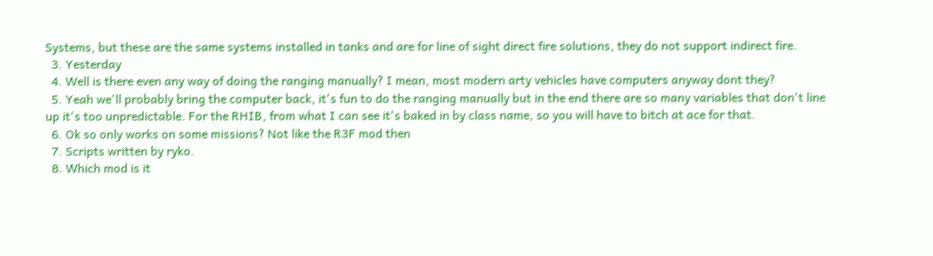Systems, but these are the same systems installed in tanks and are for line of sight direct fire solutions, they do not support indirect fire.
  3. Yesterday
  4. Well is there even any way of doing the ranging manually? I mean, most modern arty vehicles have computers anyway dont they?
  5. Yeah we'll probably bring the computer back, it's fun to do the ranging manually but in the end there are so many variables that don't line up it's too unpredictable. For the RHIB, from what I can see it's baked in by class name, so you will have to bitch at ace for that.
  6. Ok so only works on some missions? Not like the R3F mod then
  7. Scripts written by ryko.
  8. Which mod is it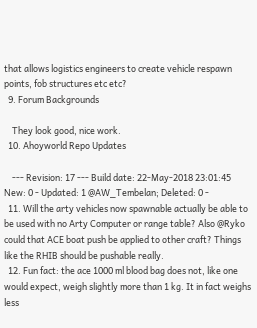that allows logistics engineers to create vehicle respawn points, fob structures etc etc?
  9. Forum Backgrounds

    They look good, nice work.
  10. Ahoyworld Repo Updates

    --- Revision: 17 --- Build date: 22-May-2018 23:01:45 New: 0 - Updated: 1 @AW_Tembelan; Deleted: 0 -
  11. Will the arty vehicles now spawnable actually be able to be used with no Arty Computer or range table? Also @Ryko could that ACE boat push be applied to other craft? Things like the RHIB should be pushable really.
  12. Fun fact: the ace 1000 ml blood bag does not, like one would expect, weigh slightly more than 1 kg. It in fact weighs less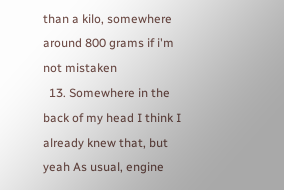than a kilo, somewhere around 800 grams if i'm not mistaken
  13. Somewhere in the back of my head I think I already knew that, but yeah As usual, engine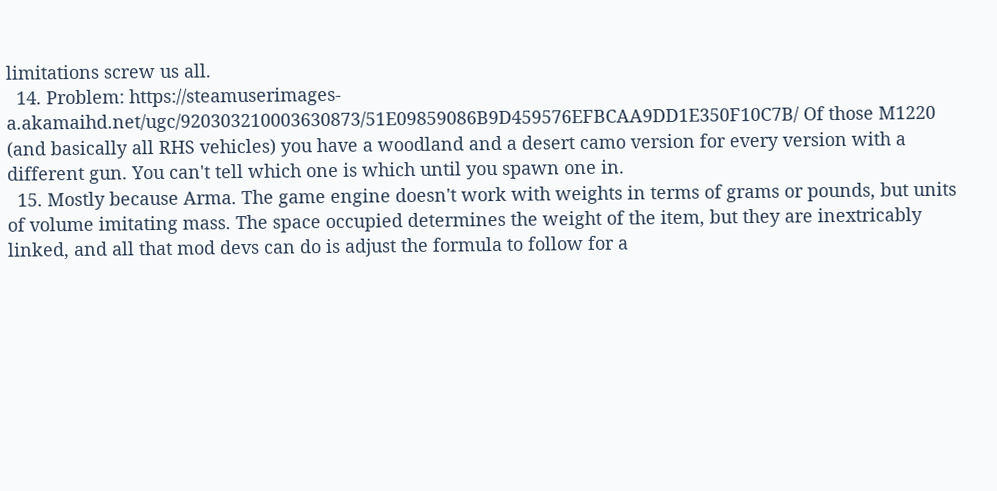limitations screw us all.
  14. Problem: https://steamuserimages-a.akamaihd.net/ugc/920303210003630873/51E09859086B9D459576EFBCAA9DD1E350F10C7B/ Of those M1220 (and basically all RHS vehicles) you have a woodland and a desert camo version for every version with a different gun. You can't tell which one is which until you spawn one in.
  15. Mostly because Arma. The game engine doesn't work with weights in terms of grams or pounds, but units of volume imitating mass. The space occupied determines the weight of the item, but they are inextricably linked, and all that mod devs can do is adjust the formula to follow for a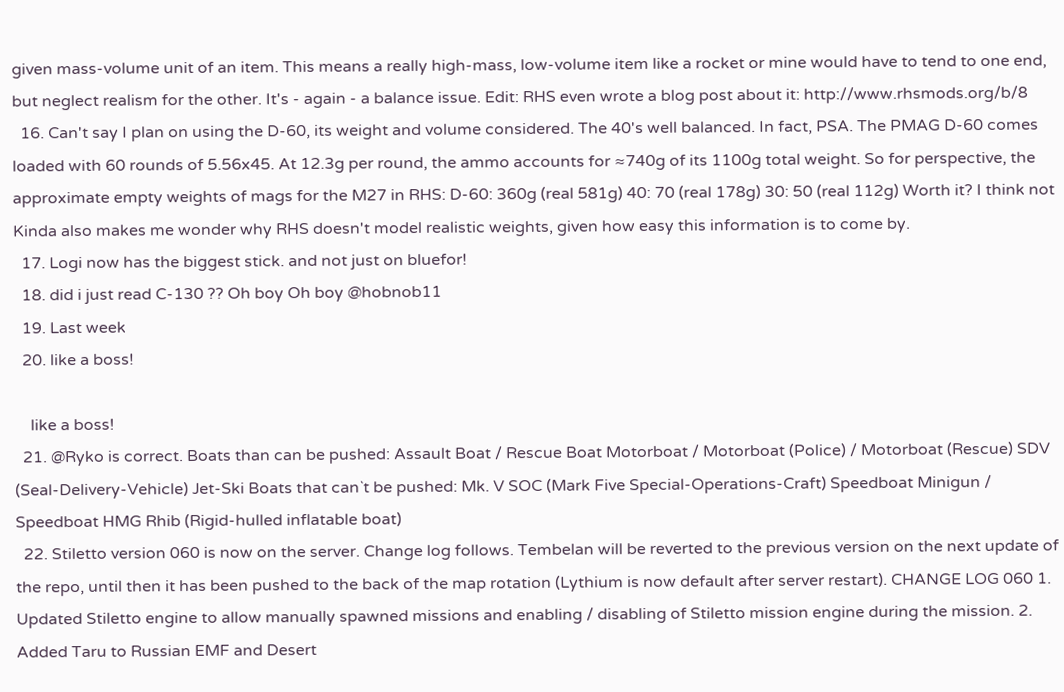given mass-volume unit of an item. This means a really high-mass, low-volume item like a rocket or mine would have to tend to one end, but neglect realism for the other. It's - again - a balance issue. Edit: RHS even wrote a blog post about it: http://www.rhsmods.org/b/8
  16. Can't say I plan on using the D-60, its weight and volume considered. The 40's well balanced. In fact, PSA. The PMAG D-60 comes loaded with 60 rounds of 5.56x45. At 12.3g per round, the ammo accounts for ≈740g of its 1100g total weight. So for perspective, the approximate empty weights of mags for the M27 in RHS: D-60: 360g (real 581g) 40: 70 (real 178g) 30: 50 (real 112g) Worth it? I think not Kinda also makes me wonder why RHS doesn't model realistic weights, given how easy this information is to come by.
  17. Logi now has the biggest stick. and not just on bluefor!
  18. did i just read C-130 ?? Oh boy Oh boy @hobnob11
  19. Last week
  20. like a boss!

    like a boss!
  21. @Ryko is correct. Boats than can be pushed: Assault Boat / Rescue Boat Motorboat / Motorboat (Police) / Motorboat (Rescue) SDV (Seal-Delivery-Vehicle) Jet-Ski Boats that can`t be pushed: Mk. V SOC (Mark Five Special-Operations-Craft) Speedboat Minigun / Speedboat HMG Rhib (Rigid-hulled inflatable boat)
  22. Stiletto version 060 is now on the server. Change log follows. Tembelan will be reverted to the previous version on the next update of the repo, until then it has been pushed to the back of the map rotation (Lythium is now default after server restart). CHANGE LOG 060 1. Updated Stiletto engine to allow manually spawned missions and enabling / disabling of Stiletto mission engine during the mission. 2. Added Taru to Russian EMF and Desert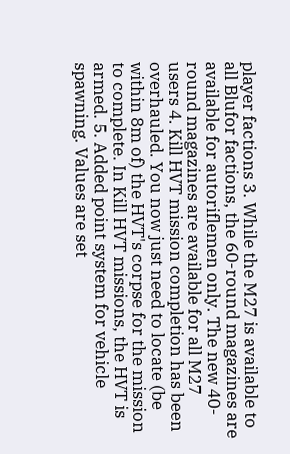player factions 3. While the M27 is available to all Blufor factions, the 60-round magazines are available for autoriflemen only. The new 40-round magazines are available for all M27 users 4. Kill HVT mission completion has been overhauled. You now just need to locate (be within 8m of) the HVT's corpse for the mission to complete. In Kill HVT missions, the HVT is armed. 5. Added point system for vehicle spawning. Values are set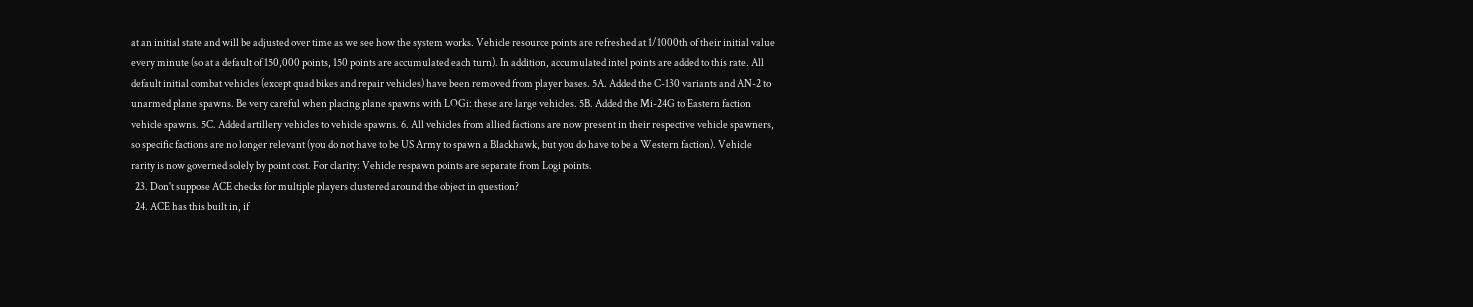at an initial state and will be adjusted over time as we see how the system works. Vehicle resource points are refreshed at 1/1000th of their initial value every minute (so at a default of 150,000 points, 150 points are accumulated each turn). In addition, accumulated intel points are added to this rate. All default initial combat vehicles (except quad bikes and repair vehicles) have been removed from player bases. 5A. Added the C-130 variants and AN-2 to unarmed plane spawns. Be very careful when placing plane spawns with LOGi: these are large vehicles. 5B. Added the Mi-24G to Eastern faction vehicle spawns. 5C. Added artillery vehicles to vehicle spawns. 6. All vehicles from allied factions are now present in their respective vehicle spawners, so specific factions are no longer relevant (you do not have to be US Army to spawn a Blackhawk, but you do have to be a Western faction). Vehicle rarity is now governed solely by point cost. For clarity: Vehicle respawn points are separate from Logi points.
  23. Don't suppose ACE checks for multiple players clustered around the object in question?
  24. ACE has this built in, if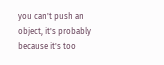you can't push an object, it's probably because it's too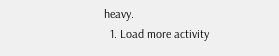heavy.
  1. Load more activity